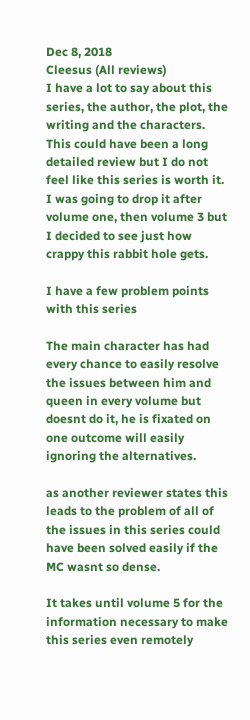Dec 8, 2018
Cleesus (All reviews)
I have a lot to say about this series, the author, the plot, the writing and the characters. This could have been a long detailed review but I do not feel like this series is worth it. I was going to drop it after volume one, then volume 3 but I decided to see just how crappy this rabbit hole gets.

I have a few problem points with this series

The main character has had every chance to easily resolve the issues between him and queen in every volume but doesnt do it, he is fixated on one outcome will easily ignoring the alternatives.

as another reviewer states this leads to the problem of all of the issues in this series could have been solved easily if the MC wasnt so dense.

It takes until volume 5 for the information necessary to make this series even remotely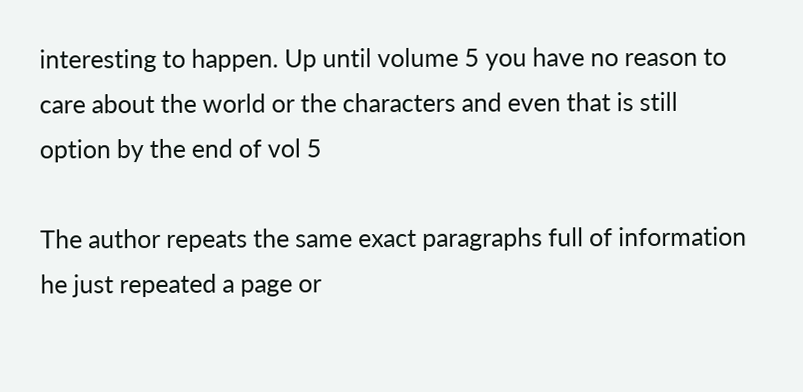interesting to happen. Up until volume 5 you have no reason to care about the world or the characters and even that is still option by the end of vol 5

The author repeats the same exact paragraphs full of information he just repeated a page or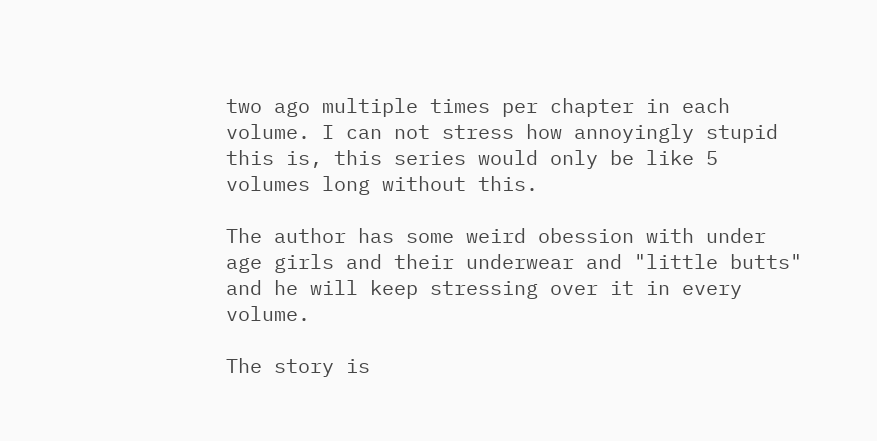two ago multiple times per chapter in each volume. I can not stress how annoyingly stupid this is, this series would only be like 5 volumes long without this.

The author has some weird obession with under age girls and their underwear and "little butts" and he will keep stressing over it in every volume.

The story is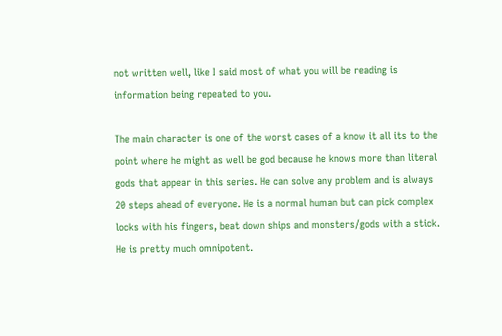not written well, like I said most of what you will be reading is information being repeated to you.

The main character is one of the worst cases of a know it all its to the point where he might as well be god because he knows more than literal gods that appear in this series. He can solve any problem and is always 20 steps ahead of everyone. He is a normal human but can pick complex locks with his fingers, beat down ships and monsters/gods with a stick. He is pretty much omnipotent.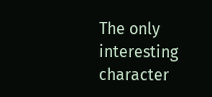The only interesting character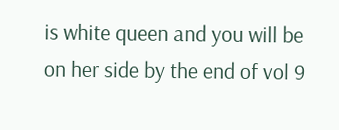is white queen and you will be on her side by the end of vol 9